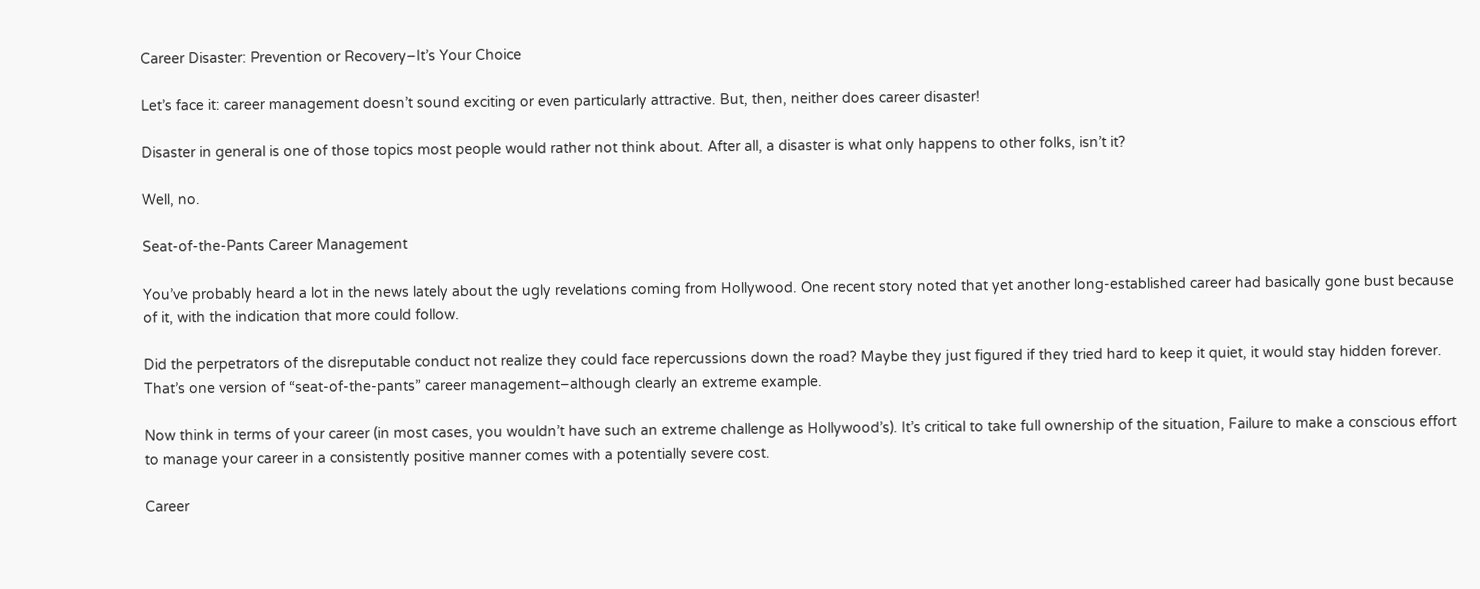Career Disaster: Prevention or Recovery–It’s Your Choice

Let’s face it: career management doesn’t sound exciting or even particularly attractive. But, then, neither does career disaster!

Disaster in general is one of those topics most people would rather not think about. After all, a disaster is what only happens to other folks, isn’t it?

Well, no.

Seat-of-the-Pants Career Management

You’ve probably heard a lot in the news lately about the ugly revelations coming from Hollywood. One recent story noted that yet another long-established career had basically gone bust because of it, with the indication that more could follow.

Did the perpetrators of the disreputable conduct not realize they could face repercussions down the road? Maybe they just figured if they tried hard to keep it quiet, it would stay hidden forever. That’s one version of “seat-of-the-pants” career management–although clearly an extreme example.

Now think in terms of your career (in most cases, you wouldn’t have such an extreme challenge as Hollywood’s). It’s critical to take full ownership of the situation, Failure to make a conscious effort to manage your career in a consistently positive manner comes with a potentially severe cost.

Career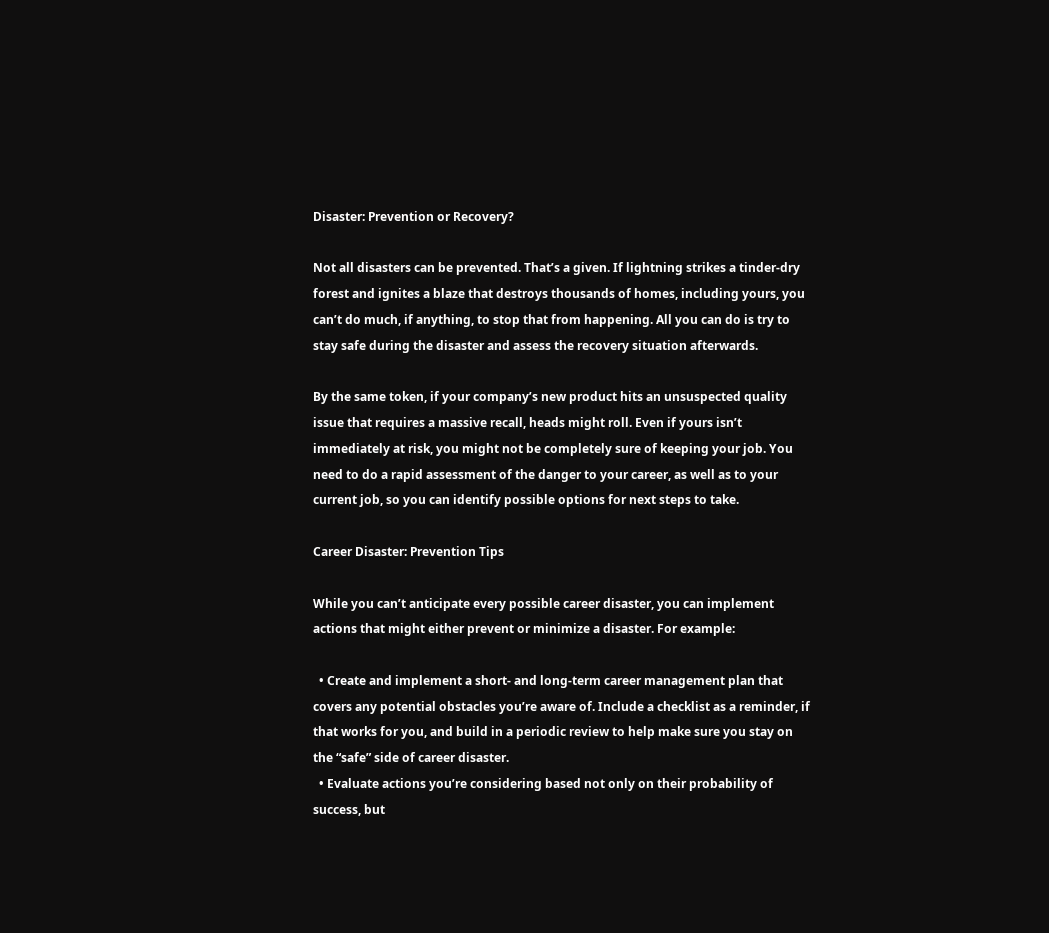Disaster: Prevention or Recovery?

Not all disasters can be prevented. That’s a given. If lightning strikes a tinder-dry forest and ignites a blaze that destroys thousands of homes, including yours, you can’t do much, if anything, to stop that from happening. All you can do is try to stay safe during the disaster and assess the recovery situation afterwards.

By the same token, if your company’s new product hits an unsuspected quality issue that requires a massive recall, heads might roll. Even if yours isn’t immediately at risk, you might not be completely sure of keeping your job. You need to do a rapid assessment of the danger to your career, as well as to your current job, so you can identify possible options for next steps to take.

Career Disaster: Prevention Tips

While you can’t anticipate every possible career disaster, you can implement actions that might either prevent or minimize a disaster. For example:

  • Create and implement a short- and long-term career management plan that covers any potential obstacles you’re aware of. Include a checklist as a reminder, if that works for you, and build in a periodic review to help make sure you stay on the “safe” side of career disaster.
  • Evaluate actions you’re considering based not only on their probability of success, but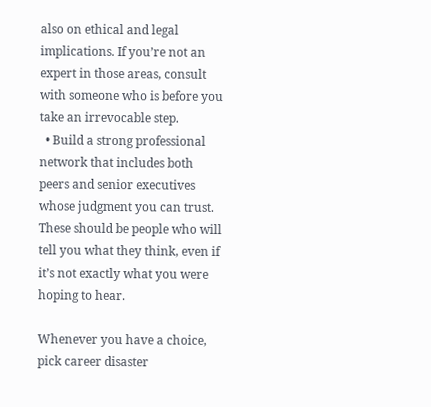also on ethical and legal implications. If you’re not an expert in those areas, consult with someone who is before you take an irrevocable step.
  • Build a strong professional network that includes both peers and senior executives whose judgment you can trust. These should be people who will tell you what they think, even if it’s not exactly what you were hoping to hear.

Whenever you have a choice, pick career disaster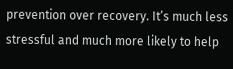prevention over recovery. It’s much less stressful and much more likely to help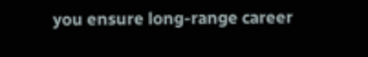you ensure long-range career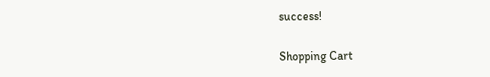success!

Shopping Cart